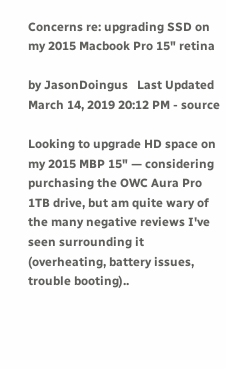Concerns re: upgrading SSD on my 2015 Macbook Pro 15" retina

by JasonDoingus   Last Updated March 14, 2019 20:12 PM - source

Looking to upgrade HD space on my 2015 MBP 15" — considering purchasing the OWC Aura Pro 1TB drive, but am quite wary of the many negative reviews I've seen surrounding it (overheating, battery issues, trouble booting)..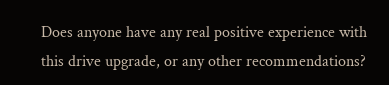Does anyone have any real positive experience with this drive upgrade, or any other recommendations?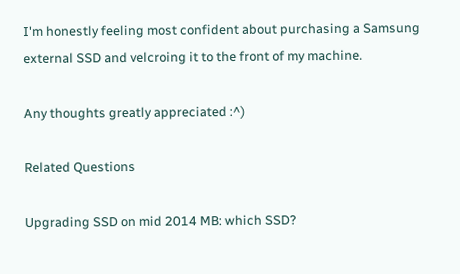I'm honestly feeling most confident about purchasing a Samsung external SSD and velcroing it to the front of my machine.

Any thoughts greatly appreciated :^)

Related Questions

Upgrading SSD on mid 2014 MB: which SSD?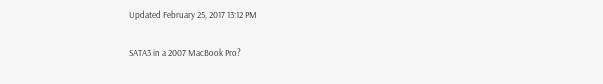Updated February 25, 2017 13:12 PM

SATA3 in a 2007 MacBook Pro?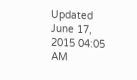Updated June 17, 2015 04:05 AM